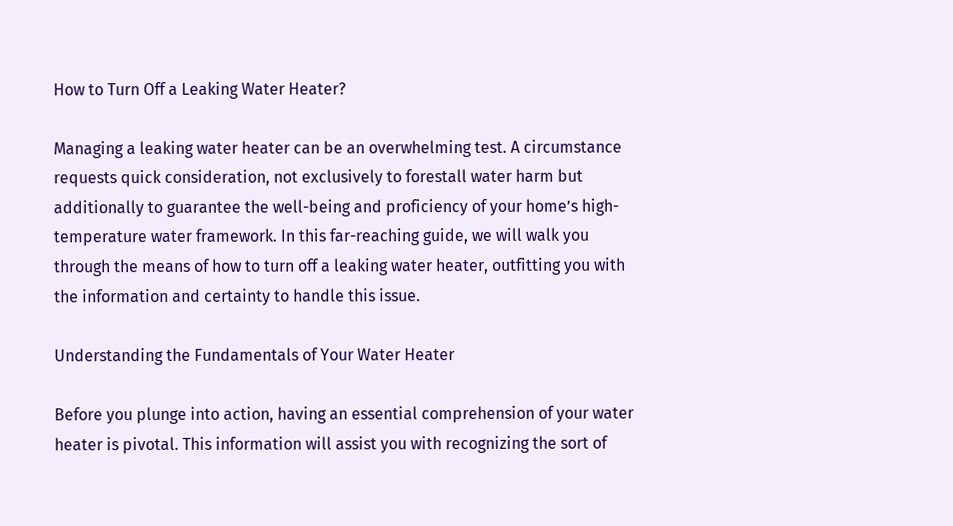How to Turn Off a Leaking Water Heater?

Managing a leaking water heater can be an overwhelming test. A circumstance requests quick consideration, not exclusively to forestall water harm but additionally to guarantee the well-being and proficiency of your home’s high-temperature water framework. In this far-reaching guide, we will walk you through the means of how to turn off a leaking water heater, outfitting you with the information and certainty to handle this issue.

Understanding the Fundamentals of Your Water Heater

Before you plunge into action, having an essential comprehension of your water heater is pivotal. This information will assist you with recognizing the sort of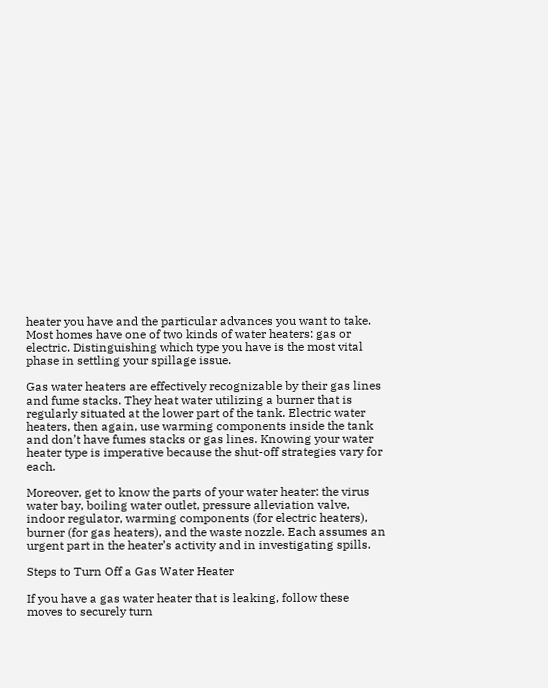heater you have and the particular advances you want to take. Most homes have one of two kinds of water heaters: gas or electric. Distinguishing which type you have is the most vital phase in settling your spillage issue.

Gas water heaters are effectively recognizable by their gas lines and fume stacks. They heat water utilizing a burner that is regularly situated at the lower part of the tank. Electric water heaters, then again, use warming components inside the tank and don’t have fumes stacks or gas lines. Knowing your water heater type is imperative because the shut-off strategies vary for each.

Moreover, get to know the parts of your water heater: the virus water bay, boiling water outlet, pressure alleviation valve, indoor regulator, warming components (for electric heaters), burner (for gas heaters), and the waste nozzle. Each assumes an urgent part in the heater’s activity and in investigating spills.

Steps to Turn Off a Gas Water Heater

If you have a gas water heater that is leaking, follow these moves to securely turn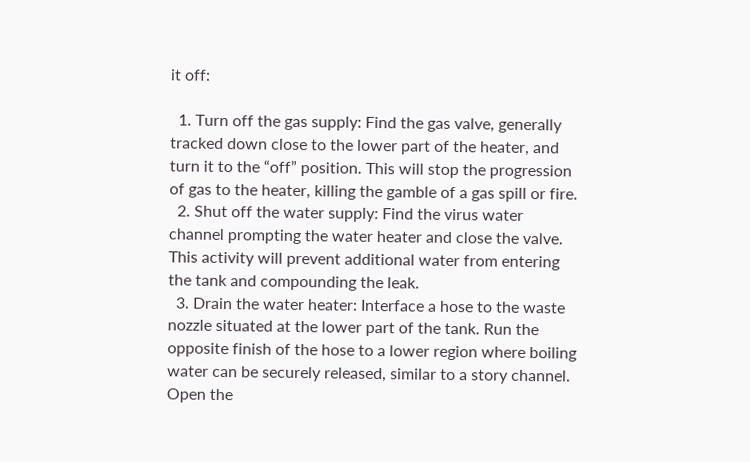it off:

  1. Turn off the gas supply: Find the gas valve, generally tracked down close to the lower part of the heater, and turn it to the “off” position. This will stop the progression of gas to the heater, killing the gamble of a gas spill or fire.
  2. Shut off the water supply: Find the virus water channel prompting the water heater and close the valve. This activity will prevent additional water from entering the tank and compounding the leak.
  3. Drain the water heater: Interface a hose to the waste nozzle situated at the lower part of the tank. Run the opposite finish of the hose to a lower region where boiling water can be securely released, similar to a story channel. Open the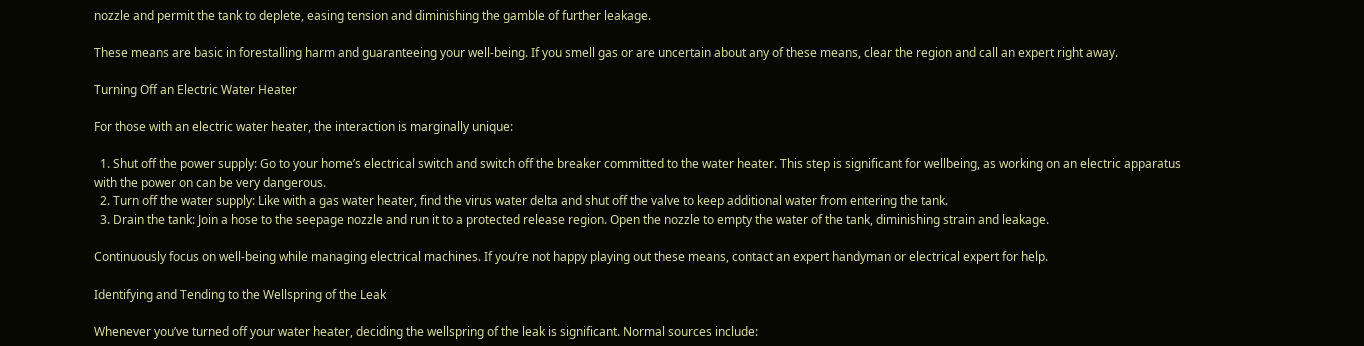nozzle and permit the tank to deplete, easing tension and diminishing the gamble of further leakage.

These means are basic in forestalling harm and guaranteeing your well-being. If you smell gas or are uncertain about any of these means, clear the region and call an expert right away.

Turning Off an Electric Water Heater

For those with an electric water heater, the interaction is marginally unique:

  1. Shut off the power supply: Go to your home’s electrical switch and switch off the breaker committed to the water heater. This step is significant for wellbeing, as working on an electric apparatus with the power on can be very dangerous.
  2. Turn off the water supply: Like with a gas water heater, find the virus water delta and shut off the valve to keep additional water from entering the tank.
  3. Drain the tank: Join a hose to the seepage nozzle and run it to a protected release region. Open the nozzle to empty the water of the tank, diminishing strain and leakage.

Continuously focus on well-being while managing electrical machines. If you’re not happy playing out these means, contact an expert handyman or electrical expert for help.

Identifying and Tending to the Wellspring of the Leak

Whenever you’ve turned off your water heater, deciding the wellspring of the leak is significant. Normal sources include: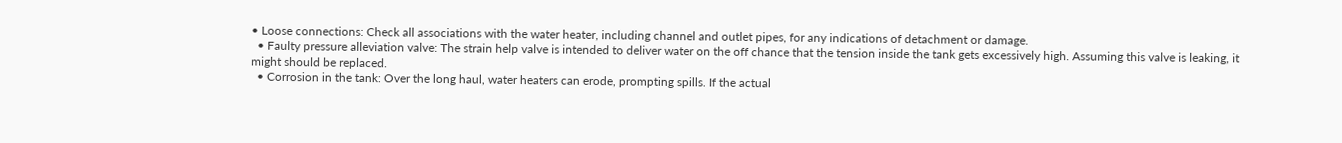• Loose connections: Check all associations with the water heater, including channel and outlet pipes, for any indications of detachment or damage.
  • Faulty pressure alleviation valve: The strain help valve is intended to deliver water on the off chance that the tension inside the tank gets excessively high. Assuming this valve is leaking, it might should be replaced.
  • Corrosion in the tank: Over the long haul, water heaters can erode, prompting spills. If the actual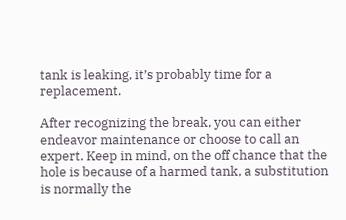tank is leaking, it’s probably time for a replacement.

After recognizing the break, you can either endeavor maintenance or choose to call an expert. Keep in mind, on the off chance that the hole is because of a harmed tank, a substitution is normally the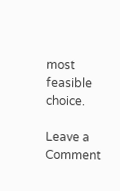most feasible choice.

Leave a Comment